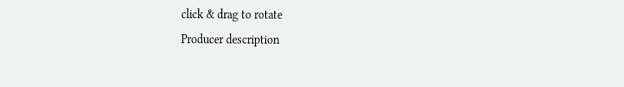click & drag to rotate
Producer description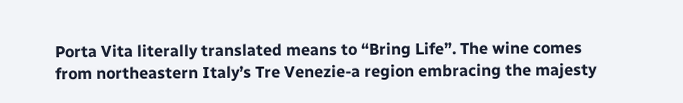Porta Vita literally translated means to “Bring Life”. The wine comes from northeastern Italy’s Tre Venezie-a region embracing the majesty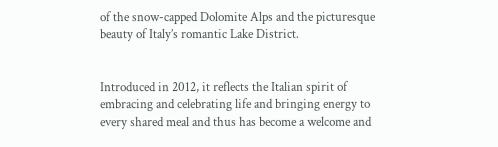of the snow-capped Dolomite Alps and the picturesque beauty of Italy’s romantic Lake District.


Introduced in 2012, it reflects the Italian spirit of embracing and celebrating life and bringing energy to every shared meal and thus has become a welcome and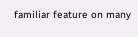familiar feature on many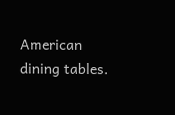American dining tables.